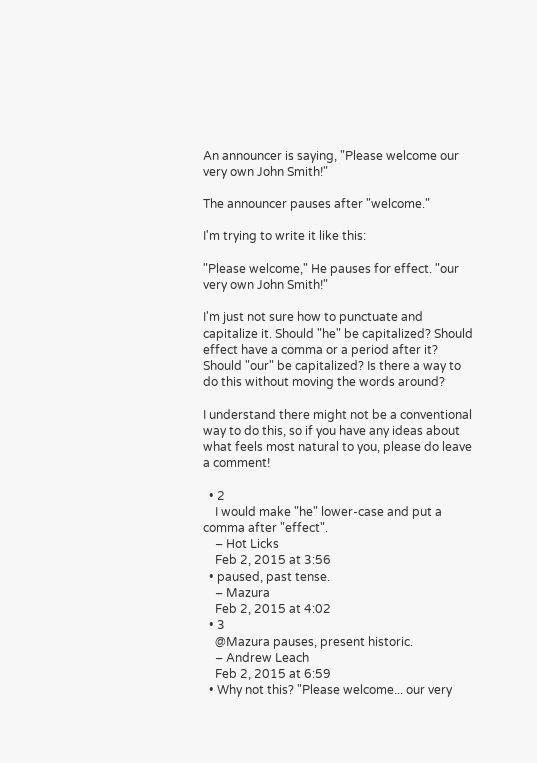An announcer is saying, "Please welcome our very own John Smith!"

The announcer pauses after "welcome."

I'm trying to write it like this:

"Please welcome," He pauses for effect. "our very own John Smith!"

I'm just not sure how to punctuate and capitalize it. Should "he" be capitalized? Should effect have a comma or a period after it? Should "our" be capitalized? Is there a way to do this without moving the words around?

I understand there might not be a conventional way to do this, so if you have any ideas about what feels most natural to you, please do leave a comment!

  • 2
    I would make "he" lower-case and put a comma after "effect".
    – Hot Licks
    Feb 2, 2015 at 3:56
  • paused, past tense.
    – Mazura
    Feb 2, 2015 at 4:02
  • 3
    @Mazura pauses, present historic.
    – Andrew Leach
    Feb 2, 2015 at 6:59
  • Why not this? "Please welcome... our very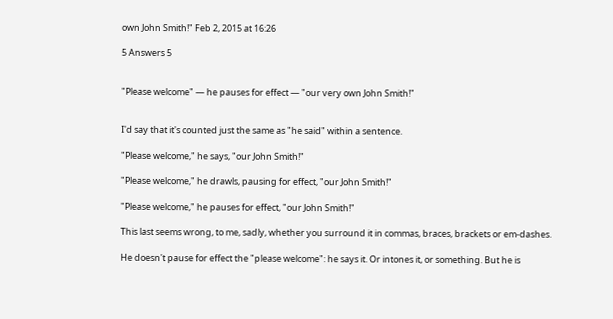own John Smith!" Feb 2, 2015 at 16:26

5 Answers 5


"Please welcome" — he pauses for effect — "our very own John Smith!"


I'd say that it's counted just the same as "he said" within a sentence.

"Please welcome," he says, "our John Smith!"

"Please welcome," he drawls, pausing for effect, "our John Smith!"

"Please welcome," he pauses for effect, "our John Smith!"

This last seems wrong, to me, sadly, whether you surround it in commas, braces, brackets or em-dashes.

He doesn't pause for effect the "please welcome": he says it. Or intones it, or something. But he is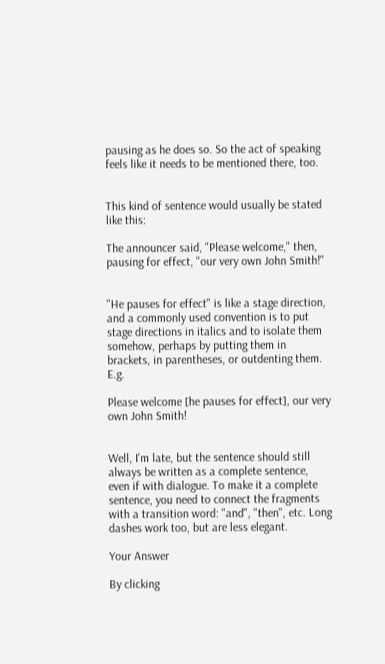pausing as he does so. So the act of speaking feels like it needs to be mentioned there, too.


This kind of sentence would usually be stated like this:

The announcer said, "Please welcome," then, pausing for effect, "our very own John Smith!"


"He pauses for effect" is like a stage direction, and a commonly used convention is to put stage directions in italics and to isolate them somehow, perhaps by putting them in brackets, in parentheses, or outdenting them. E.g.

Please welcome [he pauses for effect], our very own John Smith!


Well, I'm late, but the sentence should still always be written as a complete sentence, even if with dialogue. To make it a complete sentence, you need to connect the fragments with a transition word: "and", "then", etc. Long dashes work too, but are less elegant.

Your Answer

By clicking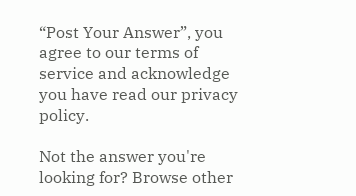“Post Your Answer”, you agree to our terms of service and acknowledge you have read our privacy policy.

Not the answer you're looking for? Browse other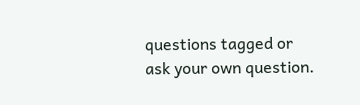questions tagged or ask your own question.